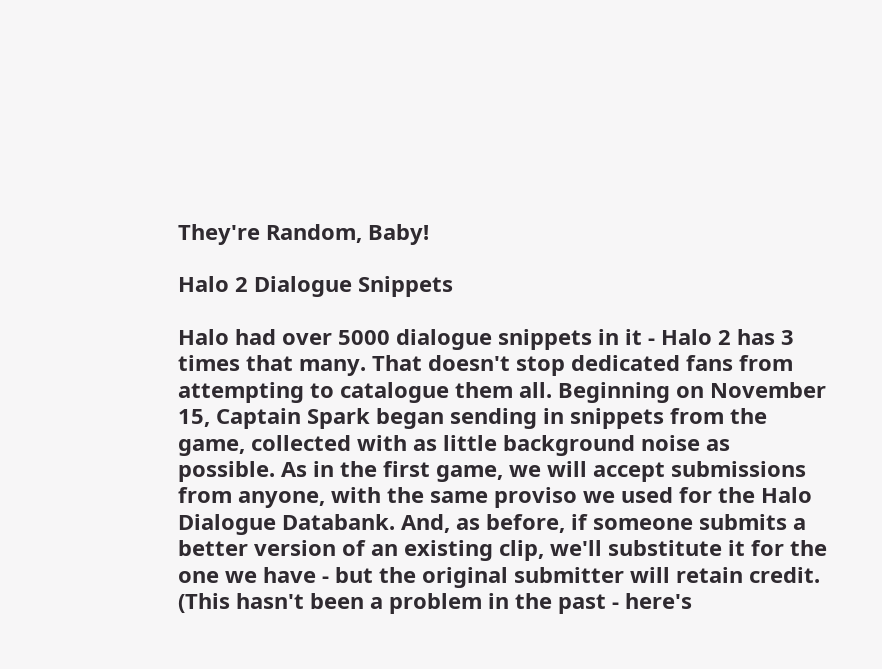They're Random, Baby!

Halo 2 Dialogue Snippets

Halo had over 5000 dialogue snippets in it - Halo 2 has 3 times that many. That doesn't stop dedicated fans from attempting to catalogue them all. Beginning on November 15, Captain Spark began sending in snippets from the game, collected with as little background noise as possible. As in the first game, we will accept submissions from anyone, with the same proviso we used for the Halo Dialogue Databank. And, as before, if someone submits a better version of an existing clip, we'll substitute it for the one we have - but the original submitter will retain credit. (This hasn't been a problem in the past - here's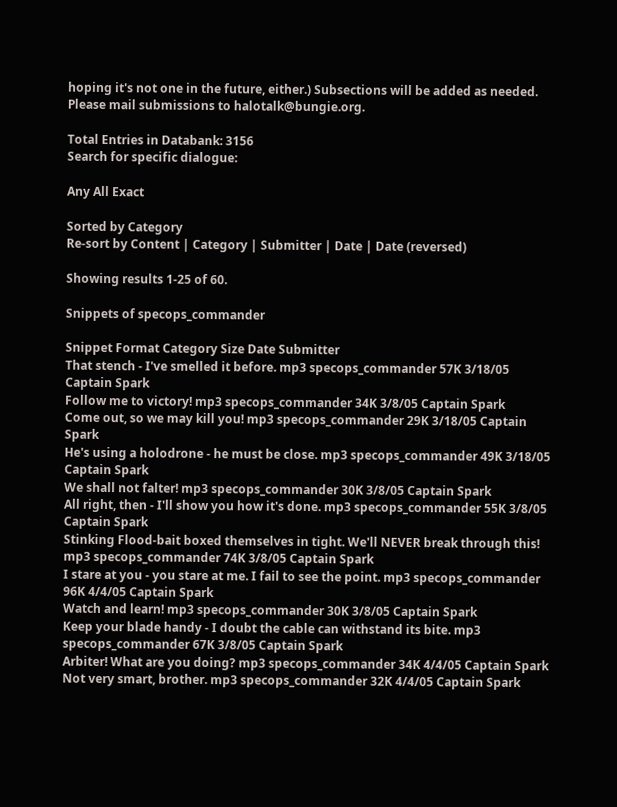hoping it's not one in the future, either.) Subsections will be added as needed. Please mail submissions to halotalk@bungie.org.

Total Entries in Databank: 3156
Search for specific dialogue:

Any All Exact

Sorted by Category
Re-sort by Content | Category | Submitter | Date | Date (reversed)

Showing results 1-25 of 60.

Snippets of specops_commander

Snippet Format Category Size Date Submitter
That stench - I've smelled it before. mp3 specops_commander 57K 3/18/05 Captain Spark
Follow me to victory! mp3 specops_commander 34K 3/8/05 Captain Spark
Come out, so we may kill you! mp3 specops_commander 29K 3/18/05 Captain Spark
He's using a holodrone - he must be close. mp3 specops_commander 49K 3/18/05 Captain Spark
We shall not falter! mp3 specops_commander 30K 3/8/05 Captain Spark
All right, then - I'll show you how it's done. mp3 specops_commander 55K 3/8/05 Captain Spark
Stinking Flood-bait boxed themselves in tight. We'll NEVER break through this! mp3 specops_commander 74K 3/8/05 Captain Spark
I stare at you - you stare at me. I fail to see the point. mp3 specops_commander 96K 4/4/05 Captain Spark
Watch and learn! mp3 specops_commander 30K 3/8/05 Captain Spark
Keep your blade handy - I doubt the cable can withstand its bite. mp3 specops_commander 67K 3/8/05 Captain Spark
Arbiter! What are you doing? mp3 specops_commander 34K 4/4/05 Captain Spark
Not very smart, brother. mp3 specops_commander 32K 4/4/05 Captain Spark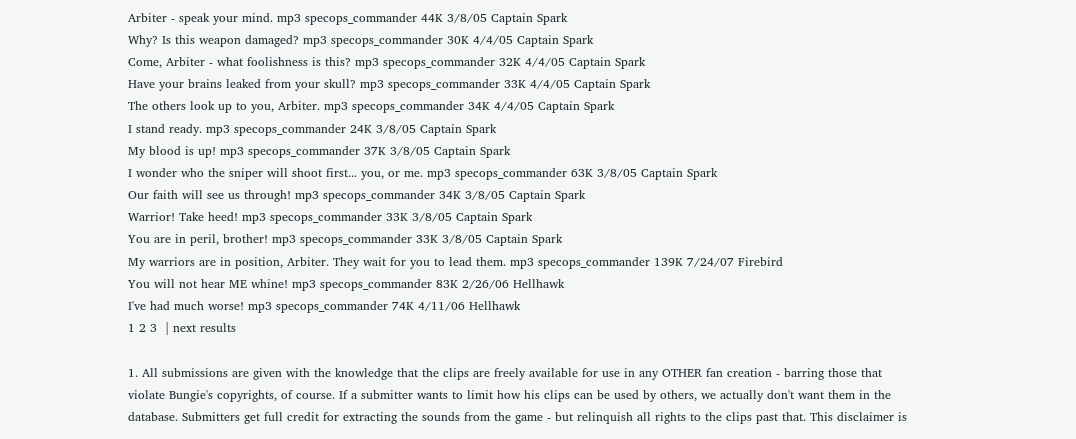Arbiter - speak your mind. mp3 specops_commander 44K 3/8/05 Captain Spark
Why? Is this weapon damaged? mp3 specops_commander 30K 4/4/05 Captain Spark
Come, Arbiter - what foolishness is this? mp3 specops_commander 32K 4/4/05 Captain Spark
Have your brains leaked from your skull? mp3 specops_commander 33K 4/4/05 Captain Spark
The others look up to you, Arbiter. mp3 specops_commander 34K 4/4/05 Captain Spark
I stand ready. mp3 specops_commander 24K 3/8/05 Captain Spark
My blood is up! mp3 specops_commander 37K 3/8/05 Captain Spark
I wonder who the sniper will shoot first... you, or me. mp3 specops_commander 63K 3/8/05 Captain Spark
Our faith will see us through! mp3 specops_commander 34K 3/8/05 Captain Spark
Warrior! Take heed! mp3 specops_commander 33K 3/8/05 Captain Spark
You are in peril, brother! mp3 specops_commander 33K 3/8/05 Captain Spark
My warriors are in position, Arbiter. They wait for you to lead them. mp3 specops_commander 139K 7/24/07 Firebird
You will not hear ME whine! mp3 specops_commander 83K 2/26/06 Hellhawk
I've had much worse! mp3 specops_commander 74K 4/11/06 Hellhawk
1 2 3  | next results

1. All submissions are given with the knowledge that the clips are freely available for use in any OTHER fan creation - barring those that violate Bungie's copyrights, of course. If a submitter wants to limit how his clips can be used by others, we actually don't want them in the database. Submitters get full credit for extracting the sounds from the game - but relinquish all rights to the clips past that. This disclaimer is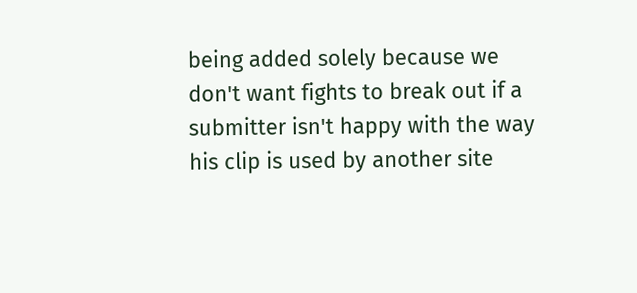being added solely because we don't want fights to break out if a submitter isn't happy with the way his clip is used by another site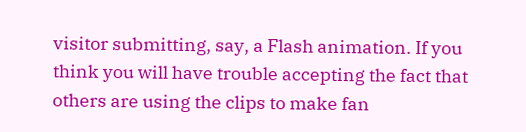visitor submitting, say, a Flash animation. If you think you will have trouble accepting the fact that others are using the clips to make fan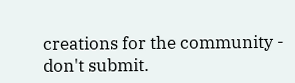creations for the community - don't submit.